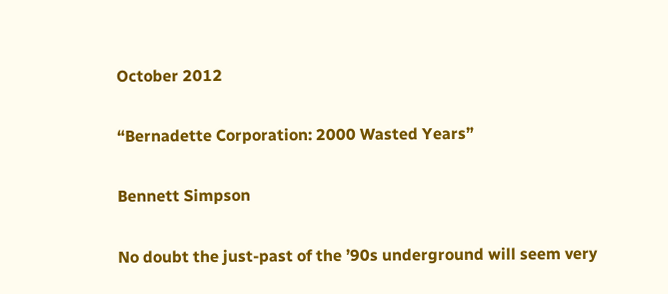October 2012

“Bernadette Corporation: 2000 Wasted Years”

Bennett Simpson

No doubt the just-past of the ’90s underground will seem very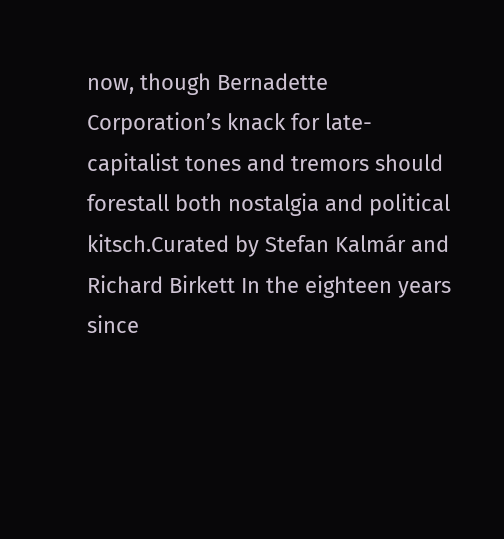now, though Bernadette Corporation’s knack for late-capitalist tones and tremors should forestall both nostalgia and political kitsch.Curated by Stefan Kalmár and Richard Birkett In the eighteen years since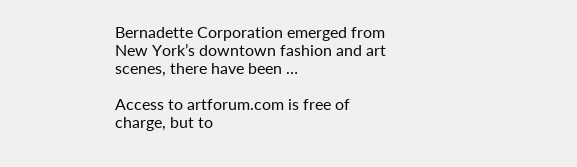Bernadette Corporation emerged from New York’s downtown fashion and art scenes, there have been …

Access to artforum.com is free of charge, but to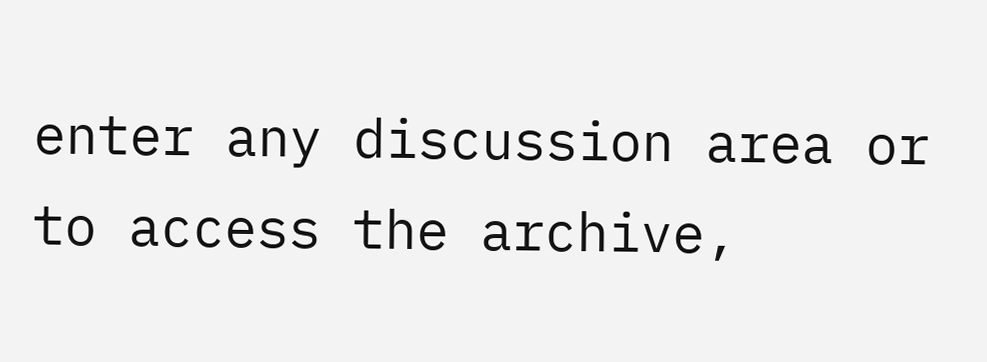enter any discussion area or to access the archive,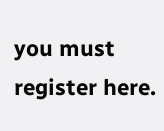you must register here.